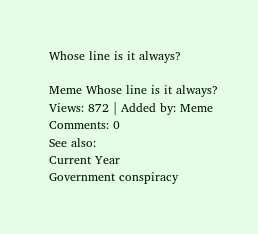Whose line is it always?

Meme Whose line is it always?
Views: 872 | Added by: Meme
Comments: 0
See also:
Current Year
Government conspiracy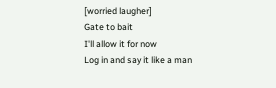[worried laugher]
Gate to bait
I'll allow it for now
Log in and say it like a man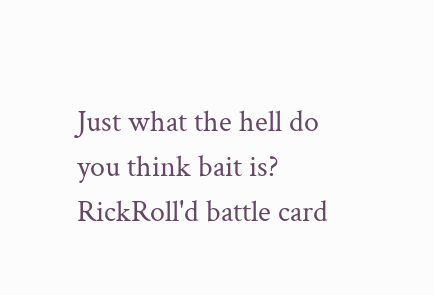Just what the hell do you think bait is?
RickRoll'd battle card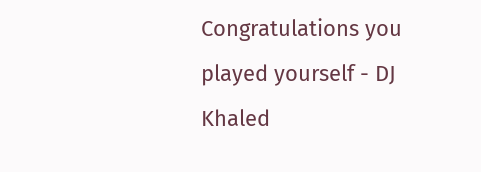Congratulations you played yourself - DJ Khaled